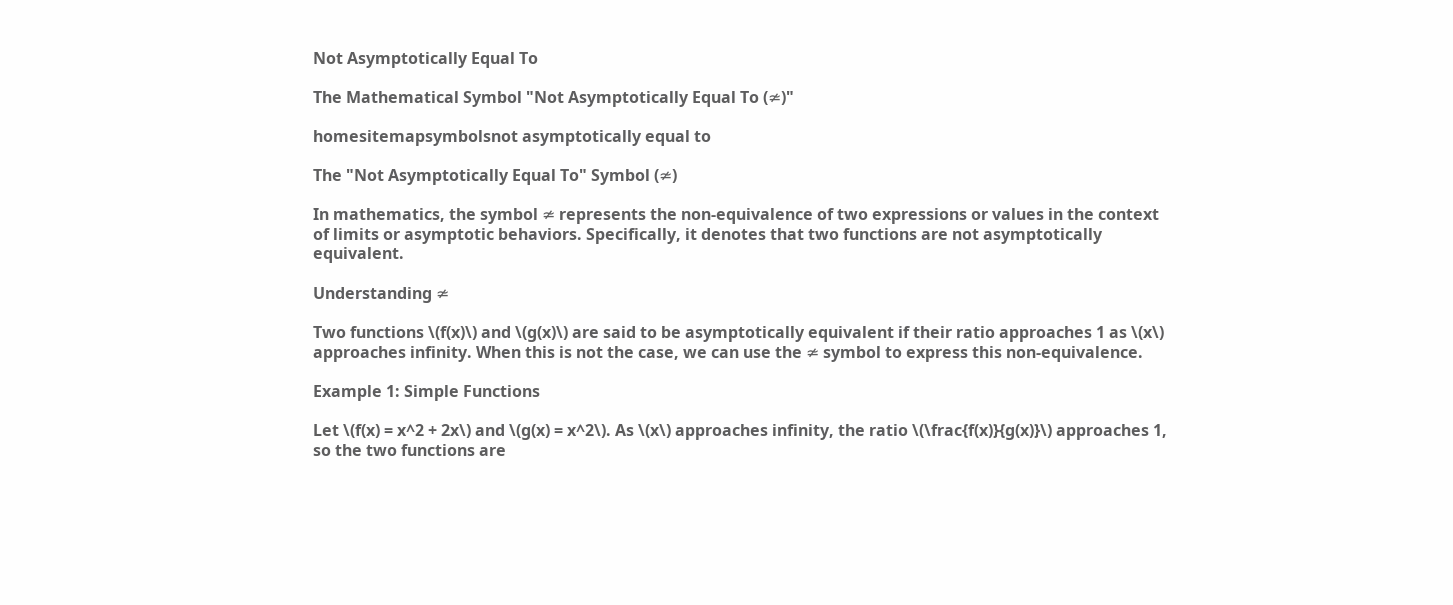Not Asymptotically Equal To

The Mathematical Symbol "Not Asymptotically Equal To (≄)"

homesitemapsymbolsnot asymptotically equal to

The "Not Asymptotically Equal To" Symbol (≄)

In mathematics, the symbol ≄ represents the non-equivalence of two expressions or values in the context of limits or asymptotic behaviors. Specifically, it denotes that two functions are not asymptotically equivalent.

Understanding ≄

Two functions \(f(x)\) and \(g(x)\) are said to be asymptotically equivalent if their ratio approaches 1 as \(x\) approaches infinity. When this is not the case, we can use the ≄ symbol to express this non-equivalence.

Example 1: Simple Functions

Let \(f(x) = x^2 + 2x\) and \(g(x) = x^2\). As \(x\) approaches infinity, the ratio \(\frac{f(x)}{g(x)}\) approaches 1, so the two functions are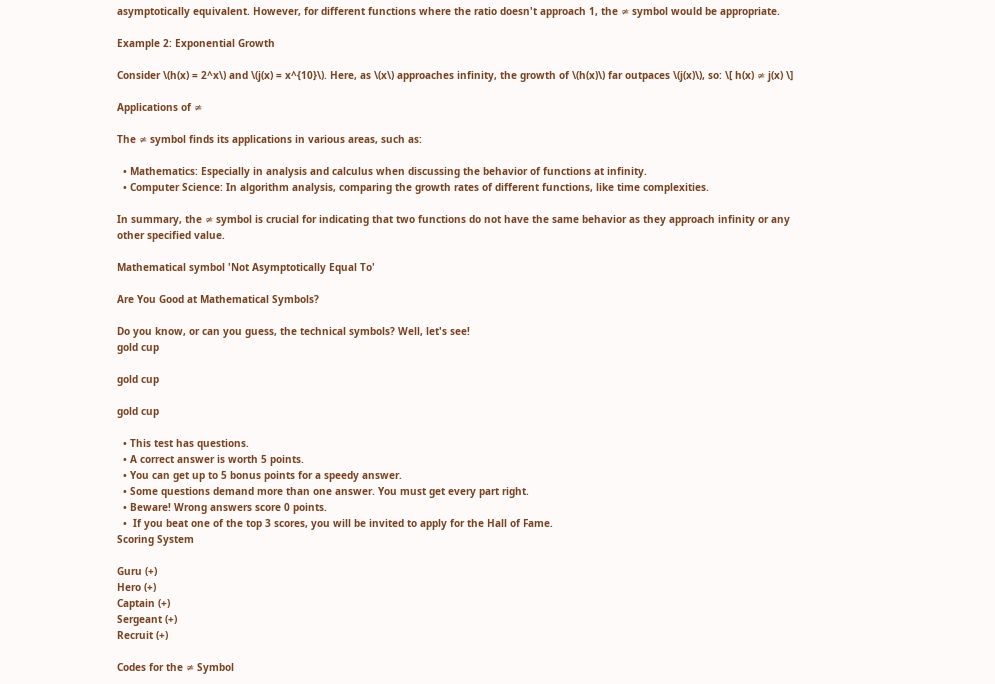asymptotically equivalent. However, for different functions where the ratio doesn't approach 1, the ≄ symbol would be appropriate.

Example 2: Exponential Growth

Consider \(h(x) = 2^x\) and \(j(x) = x^{10}\). Here, as \(x\) approaches infinity, the growth of \(h(x)\) far outpaces \(j(x)\), so: \[ h(x) ≄ j(x) \]

Applications of ≄

The ≄ symbol finds its applications in various areas, such as:

  • Mathematics: Especially in analysis and calculus when discussing the behavior of functions at infinity.
  • Computer Science: In algorithm analysis, comparing the growth rates of different functions, like time complexities.

In summary, the ≄ symbol is crucial for indicating that two functions do not have the same behavior as they approach infinity or any other specified value.

Mathematical symbol 'Not Asymptotically Equal To'

Are You Good at Mathematical Symbols?

Do you know, or can you guess, the technical symbols? Well, let's see!
gold cup

gold cup

gold cup

  • This test has questions.
  • A correct answer is worth 5 points.
  • You can get up to 5 bonus points for a speedy answer.
  • Some questions demand more than one answer. You must get every part right.
  • Beware! Wrong answers score 0 points.
  •  If you beat one of the top 3 scores, you will be invited to apply for the Hall of Fame.
Scoring System

Guru (+)
Hero (+)
Captain (+)
Sergeant (+)
Recruit (+)

Codes for the ≄ Symbol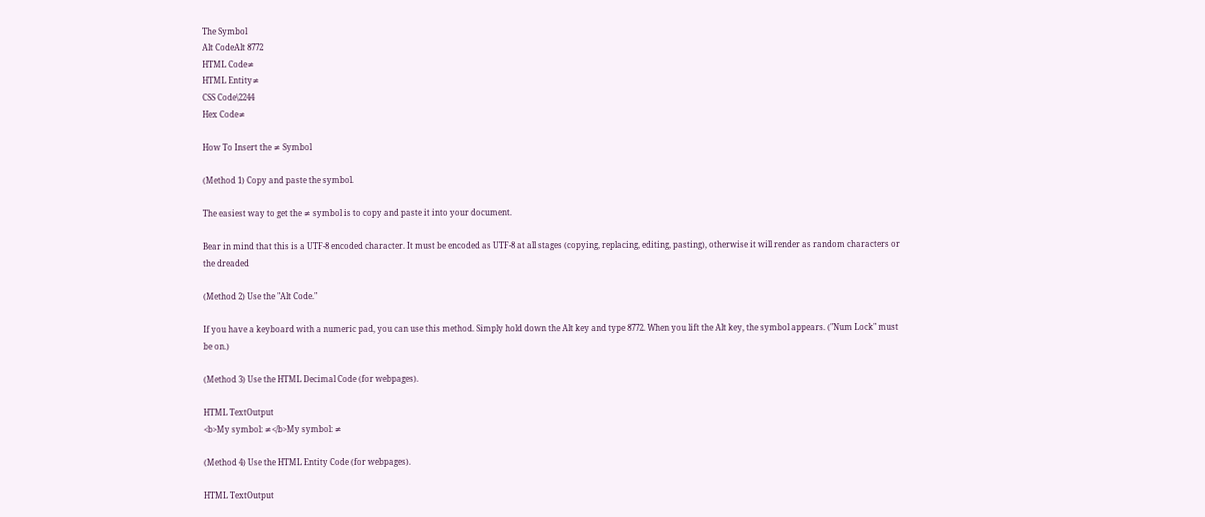The Symbol
Alt CodeAlt 8772
HTML Code≄
HTML Entity≄
CSS Code\2244
Hex Code≄

How To Insert the ≄ Symbol

(Method 1) Copy and paste the symbol.

The easiest way to get the ≄ symbol is to copy and paste it into your document.

Bear in mind that this is a UTF-8 encoded character. It must be encoded as UTF-8 at all stages (copying, replacing, editing, pasting), otherwise it will render as random characters or the dreaded

(Method 2) Use the "Alt Code."

If you have a keyboard with a numeric pad, you can use this method. Simply hold down the Alt key and type 8772. When you lift the Alt key, the symbol appears. ("Num Lock" must be on.)

(Method 3) Use the HTML Decimal Code (for webpages).

HTML TextOutput
<b>My symbol: ≄</b>My symbol: ≄

(Method 4) Use the HTML Entity Code (for webpages).

HTML TextOutput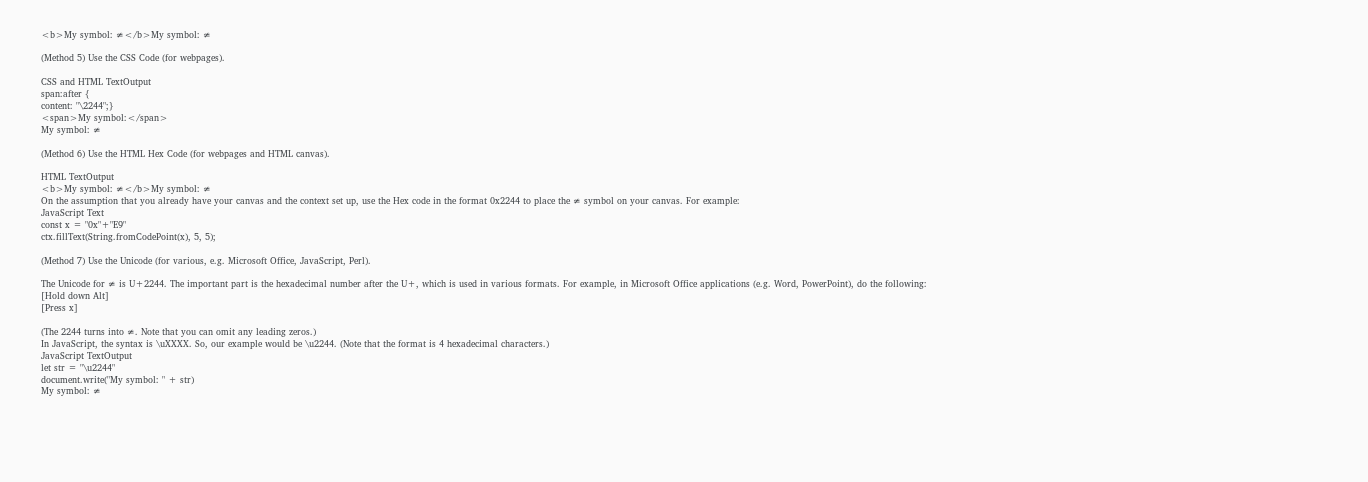<b>My symbol: ≄</b>My symbol: ≄

(Method 5) Use the CSS Code (for webpages).

CSS and HTML TextOutput
span:after {
content: "\2244";}
<span>My symbol:</span>
My symbol: ≄

(Method 6) Use the HTML Hex Code (for webpages and HTML canvas).

HTML TextOutput
<b>My symbol: ≄</b>My symbol: ≄
On the assumption that you already have your canvas and the context set up, use the Hex code in the format 0x2244 to place the ≄ symbol on your canvas. For example:
JavaScript Text
const x = "0x"+"E9"
ctx.fillText(String.fromCodePoint(x), 5, 5);

(Method 7) Use the Unicode (for various, e.g. Microsoft Office, JavaScript, Perl).

The Unicode for ≄ is U+2244. The important part is the hexadecimal number after the U+, which is used in various formats. For example, in Microsoft Office applications (e.g. Word, PowerPoint), do the following:
[Hold down Alt]
[Press x]

(The 2244 turns into ≄. Note that you can omit any leading zeros.)
In JavaScript, the syntax is \uXXXX. So, our example would be \u2244. (Note that the format is 4 hexadecimal characters.)
JavaScript TextOutput
let str = "\u2244"
document.write("My symbol: " + str)
My symbol: ≄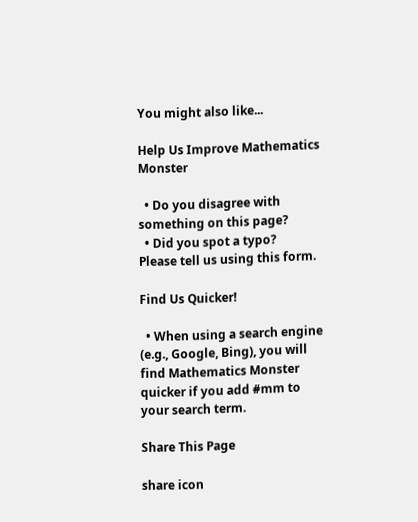You might also like...

Help Us Improve Mathematics Monster

  • Do you disagree with something on this page?
  • Did you spot a typo?
Please tell us using this form.

Find Us Quicker!

  • When using a search engine (e.g., Google, Bing), you will find Mathematics Monster quicker if you add #mm to your search term.

Share This Page

share icon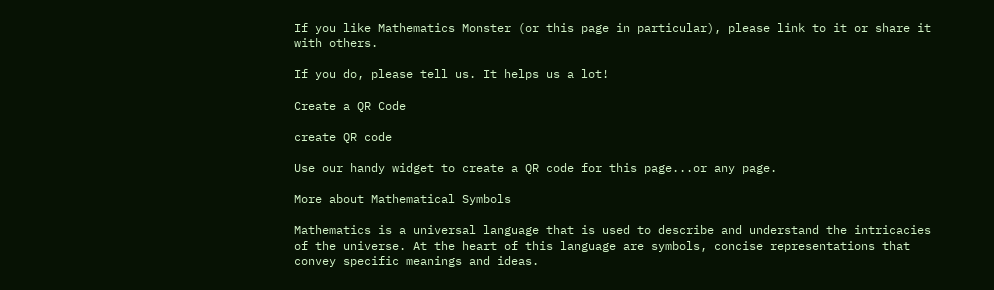If you like Mathematics Monster (or this page in particular), please link to it or share it with others.

If you do, please tell us. It helps us a lot!

Create a QR Code

create QR code

Use our handy widget to create a QR code for this page...or any page.

More about Mathematical Symbols

Mathematics is a universal language that is used to describe and understand the intricacies of the universe. At the heart of this language are symbols, concise representations that convey specific meanings and ideas.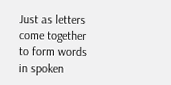Just as letters come together to form words in spoken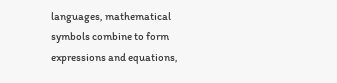languages, mathematical symbols combine to form expressions and equations,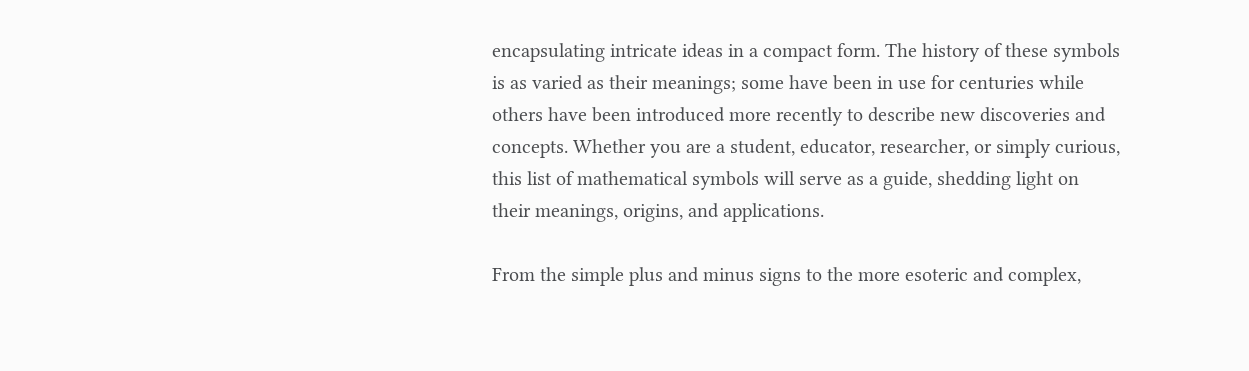encapsulating intricate ideas in a compact form. The history of these symbols is as varied as their meanings; some have been in use for centuries while others have been introduced more recently to describe new discoveries and concepts. Whether you are a student, educator, researcher, or simply curious, this list of mathematical symbols will serve as a guide, shedding light on their meanings, origins, and applications.

From the simple plus and minus signs to the more esoteric and complex,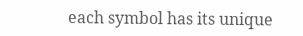each symbol has its unique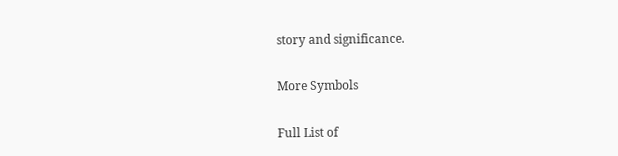story and significance.

More Symbols

Full List of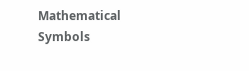Mathematical Symbols